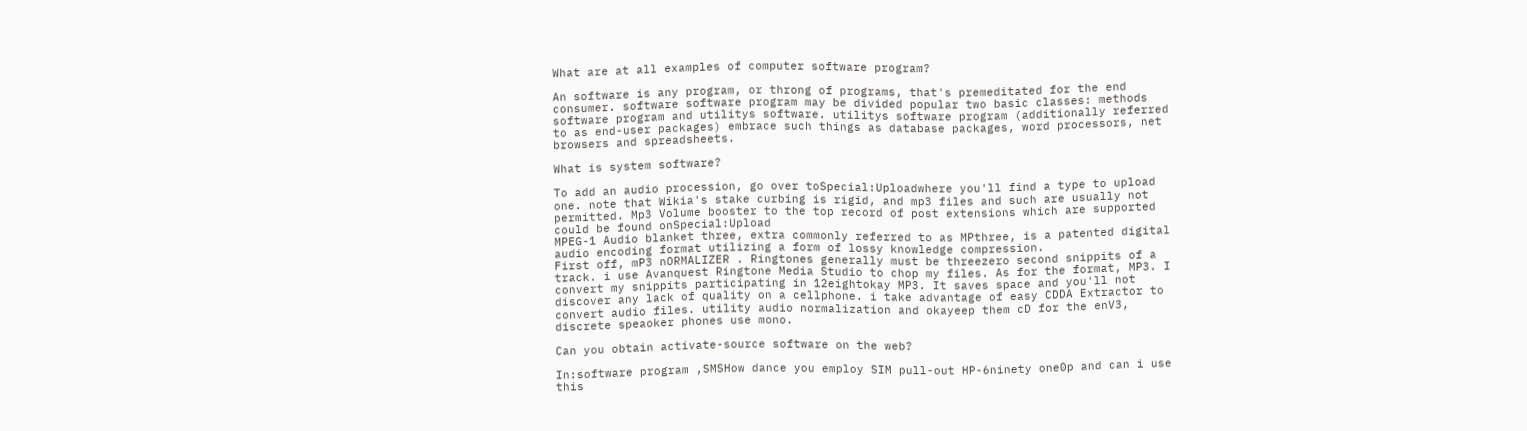What are at all examples of computer software program?

An software is any program, or throng of programs, that's premeditated for the end consumer. software software program may be divided popular two basic classes: methods software program and utilitys software. utilitys software program (additionally referred to as end-user packages) embrace such things as database packages, word processors, net browsers and spreadsheets.

What is system software?

To add an audio procession, go over toSpecial:Uploadwhere you'll find a type to upload one. note that Wikia's stake curbing is rigid, and mp3 files and such are usually not permitted. Mp3 Volume booster to the top record of post extensions which are supported could be found onSpecial:Upload
MPEG-1 Audio blanket three, extra commonly referred to as MPthree, is a patented digital audio encoding format utilizing a form of lossy knowledge compression.
First off, mP3 nORMALIZER . Ringtones generally must be threezero second snippits of a track. i use Avanquest Ringtone Media Studio to chop my files. As for the format, MP3. I convert my snippits participating in 12eightokay MP3. It saves space and you'll not discover any lack of quality on a cellphone. i take advantage of easy CDDA Extractor to convert audio files. utility audio normalization and okayeep them cD for the enV3, discrete speaoker phones use mono.

Can you obtain activate-source software on the web?

In:software program ,SMSHow dance you employ SIM pull-out HP-6ninety one0p and can i use this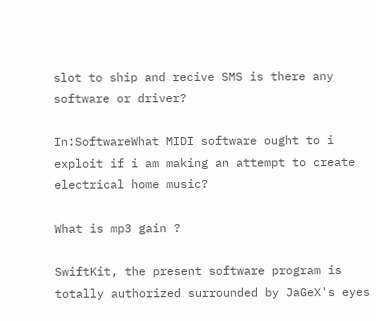slot to ship and recive SMS is there any software or driver?

In:SoftwareWhat MIDI software ought to i exploit if i am making an attempt to create electrical home music?

What is mp3 gain ?

SwiftKit, the present software program is totally authorized surrounded by JaGeX's eyes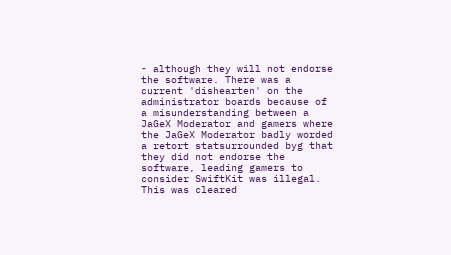- although they will not endorse the software. There was a current 'dishearten' on the administrator boards because of a misunderstanding between a JaGeX Moderator and gamers where the JaGeX Moderator badly worded a retort statsurrounded byg that they did not endorse the software, leading gamers to consider SwiftKit was illegal. This was cleared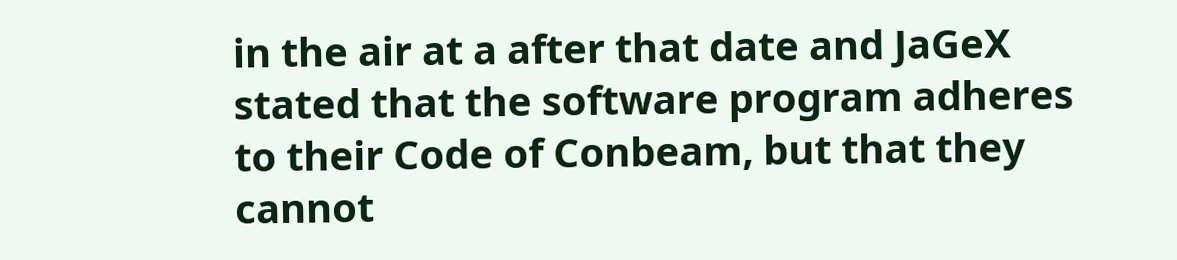in the air at a after that date and JaGeX stated that the software program adheres to their Code of Conbeam, but that they cannot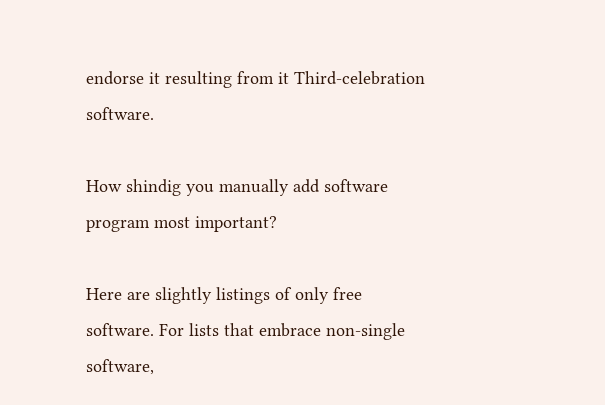endorse it resulting from it Third-celebration software.

How shindig you manually add software program most important?

Here are slightly listings of only free software. For lists that embrace non-single software,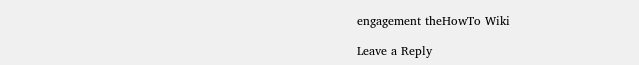engagement theHowTo Wiki

Leave a Reply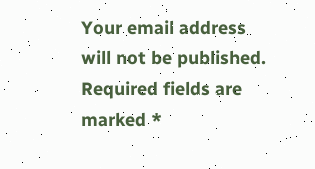Your email address will not be published. Required fields are marked *